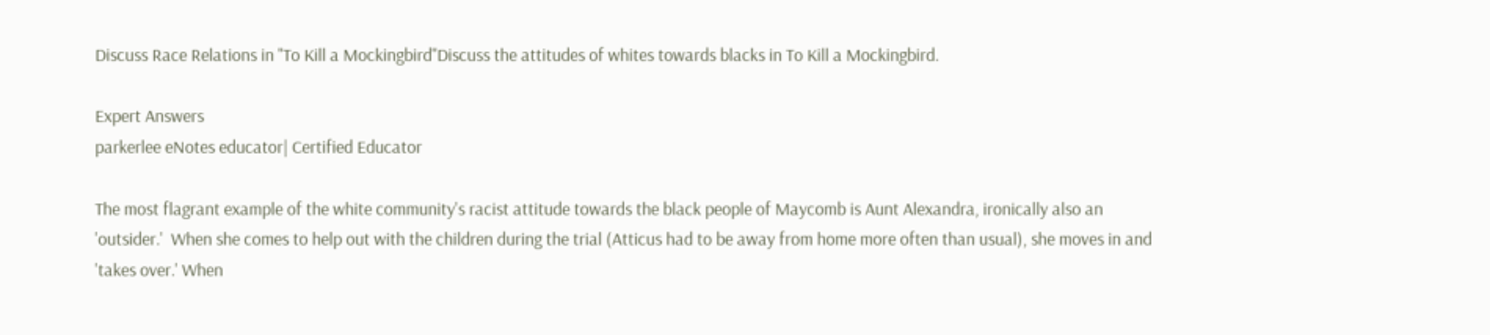Discuss Race Relations in "To Kill a Mockingbird"Discuss the attitudes of whites towards blacks in To Kill a Mockingbird.

Expert Answers
parkerlee eNotes educator| Certified Educator

The most flagrant example of the white community's racist attitude towards the black people of Maycomb is Aunt Alexandra, ironically also an 'outsider.'  When she comes to help out with the children during the trial (Atticus had to be away from home more often than usual), she moves in and 'takes over.' When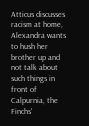Atticus discusses racism at home, Alexandra wants to hush her brother up and not talk about such things in front of Calpurnia, the Finchs'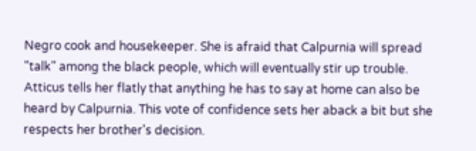Negro cook and housekeeper. She is afraid that Calpurnia will spread "talk" among the black people, which will eventually stir up trouble. Atticus tells her flatly that anything he has to say at home can also be heard by Calpurnia. This vote of confidence sets her aback a bit but she respects her brother's decision.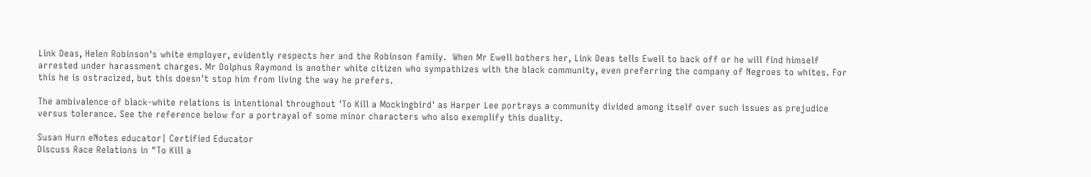Link Deas, Helen Robinson's white employer, evidently respects her and the Robinson family.  When Mr Ewell bothers her, Link Deas tells Ewell to back off or he will find himself arrested under harassment charges. Mr Dolphus Raymond is another white citizen who sympathizes with the black community, even preferring the company of Negroes to whites. For this he is ostracized, but this doesn't stop him from living the way he prefers.

The ambivalence of black-white relations is intentional throughout 'To Kill a Mockingbird' as Harper Lee portrays a community divided among itself over such issues as prejudice versus tolerance. See the reference below for a portrayal of some minor characters who also exemplify this duality.

Susan Hurn eNotes educator| Certified Educator
Discuss Race Relations in "To Kill a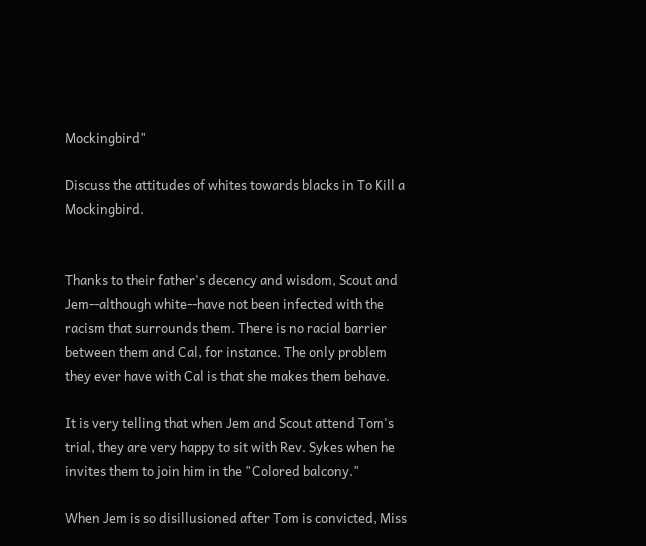Mockingbird"

Discuss the attitudes of whites towards blacks in To Kill a Mockingbird.


Thanks to their father's decency and wisdom, Scout and Jem--although white--have not been infected with the racism that surrounds them. There is no racial barrier between them and Cal, for instance. The only problem they ever have with Cal is that she makes them behave.

It is very telling that when Jem and Scout attend Tom's trial, they are very happy to sit with Rev. Sykes when he invites them to join him in the "Colored balcony."

When Jem is so disillusioned after Tom is convicted, Miss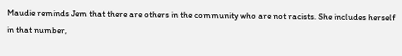Maudie reminds Jem that there are others in the community who are not racists. She includes herself in that number,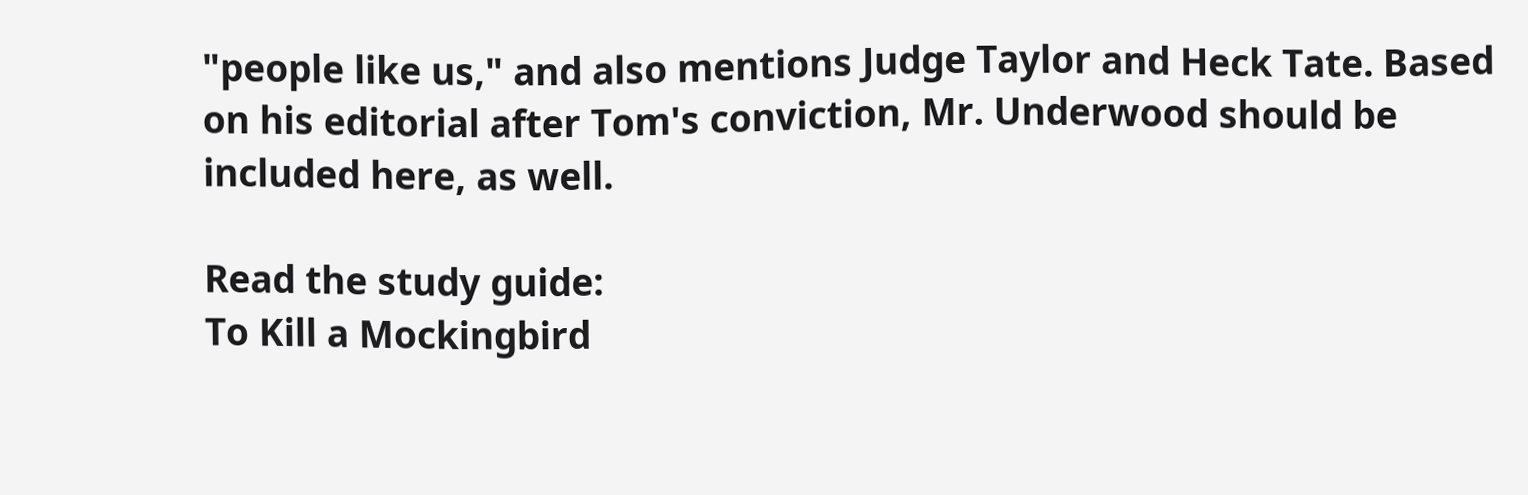"people like us," and also mentions Judge Taylor and Heck Tate. Based on his editorial after Tom's conviction, Mr. Underwood should be included here, as well.

Read the study guide:
To Kill a Mockingbird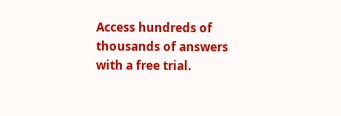Access hundreds of thousands of answers with a free trial.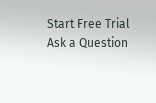Start Free Trial
Ask a Question